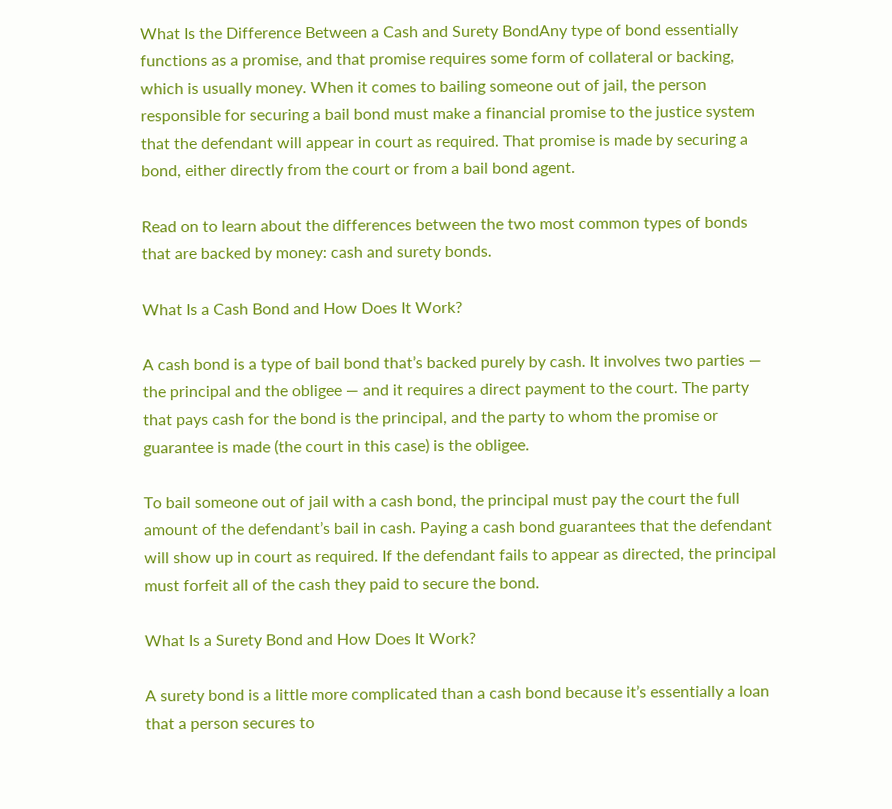What Is the Difference Between a Cash and Surety BondAny type of bond essentially functions as a promise, and that promise requires some form of collateral or backing, which is usually money. When it comes to bailing someone out of jail, the person responsible for securing a bail bond must make a financial promise to the justice system that the defendant will appear in court as required. That promise is made by securing a bond, either directly from the court or from a bail bond agent.

Read on to learn about the differences between the two most common types of bonds that are backed by money: cash and surety bonds.

What Is a Cash Bond and How Does It Work?

A cash bond is a type of bail bond that’s backed purely by cash. It involves two parties — the principal and the obligee — and it requires a direct payment to the court. The party that pays cash for the bond is the principal, and the party to whom the promise or guarantee is made (the court in this case) is the obligee.

To bail someone out of jail with a cash bond, the principal must pay the court the full amount of the defendant’s bail in cash. Paying a cash bond guarantees that the defendant will show up in court as required. If the defendant fails to appear as directed, the principal must forfeit all of the cash they paid to secure the bond.

What Is a Surety Bond and How Does It Work?

A surety bond is a little more complicated than a cash bond because it’s essentially a loan that a person secures to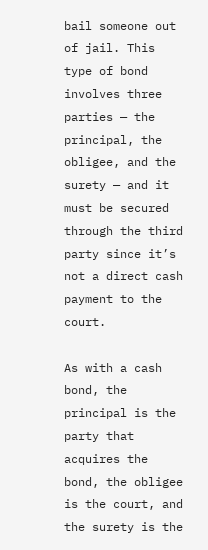bail someone out of jail. This type of bond involves three parties — the principal, the obligee, and the surety — and it must be secured through the third party since it’s not a direct cash payment to the court.

As with a cash bond, the principal is the party that acquires the bond, the obligee is the court, and the surety is the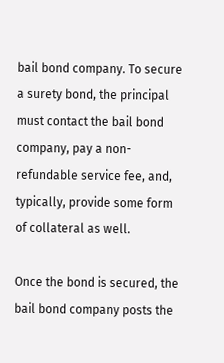bail bond company. To secure a surety bond, the principal must contact the bail bond company, pay a non-refundable service fee, and, typically, provide some form of collateral as well.

Once the bond is secured, the bail bond company posts the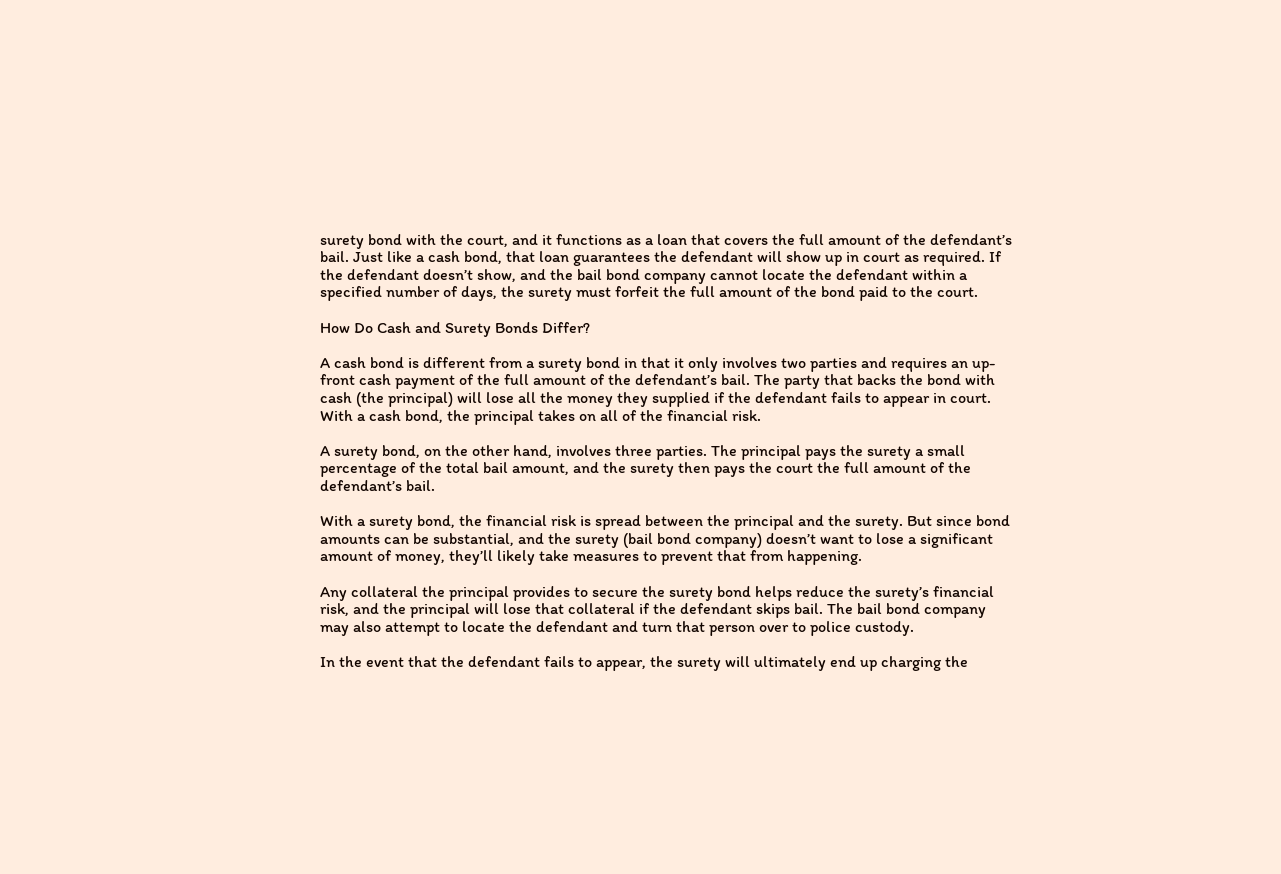surety bond with the court, and it functions as a loan that covers the full amount of the defendant’s bail. Just like a cash bond, that loan guarantees the defendant will show up in court as required. If the defendant doesn’t show, and the bail bond company cannot locate the defendant within a specified number of days, the surety must forfeit the full amount of the bond paid to the court.

How Do Cash and Surety Bonds Differ?

A cash bond is different from a surety bond in that it only involves two parties and requires an up-front cash payment of the full amount of the defendant’s bail. The party that backs the bond with cash (the principal) will lose all the money they supplied if the defendant fails to appear in court. With a cash bond, the principal takes on all of the financial risk.

A surety bond, on the other hand, involves three parties. The principal pays the surety a small percentage of the total bail amount, and the surety then pays the court the full amount of the defendant’s bail.

With a surety bond, the financial risk is spread between the principal and the surety. But since bond amounts can be substantial, and the surety (bail bond company) doesn’t want to lose a significant amount of money, they’ll likely take measures to prevent that from happening.

Any collateral the principal provides to secure the surety bond helps reduce the surety’s financial risk, and the principal will lose that collateral if the defendant skips bail. The bail bond company may also attempt to locate the defendant and turn that person over to police custody.

In the event that the defendant fails to appear, the surety will ultimately end up charging the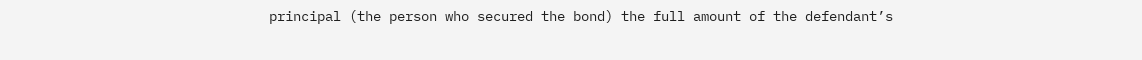principal (the person who secured the bond) the full amount of the defendant’s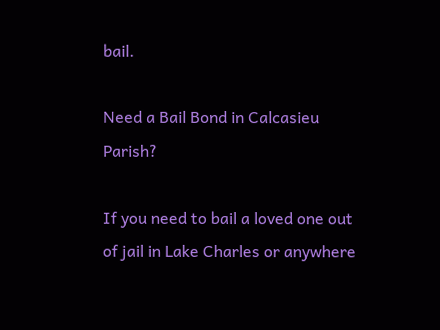bail.

Need a Bail Bond in Calcasieu Parish?

If you need to bail a loved one out of jail in Lake Charles or anywhere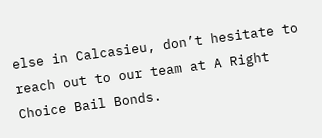else in Calcasieu, don’t hesitate to reach out to our team at A Right Choice Bail Bonds.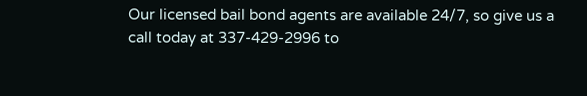Our licensed bail bond agents are available 24/7, so give us a call today at 337-429-2996 to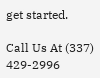get started.

Call Us At (337) 429-2996